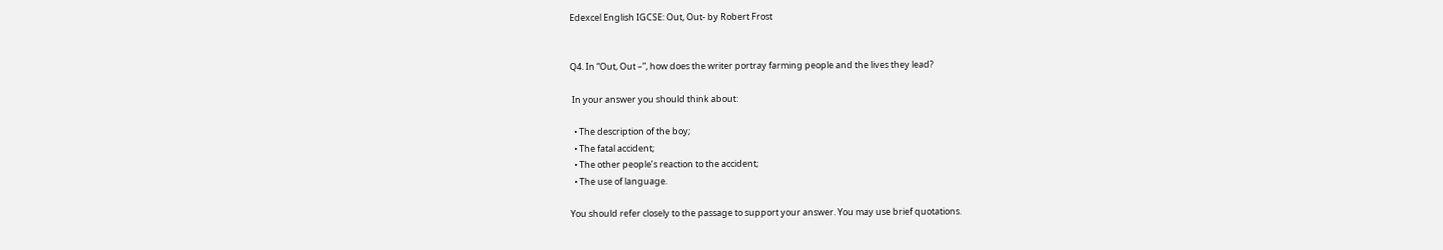Edexcel English IGCSE: Out, Out- by Robert Frost


Q4. In “Out, Out –”, how does the writer portray farming people and the lives they lead?

 In your answer you should think about:

  • The description of the boy;
  • The fatal accident;
  • The other people’s reaction to the accident;
  • The use of language.

You should refer closely to the passage to support your answer. You may use brief quotations.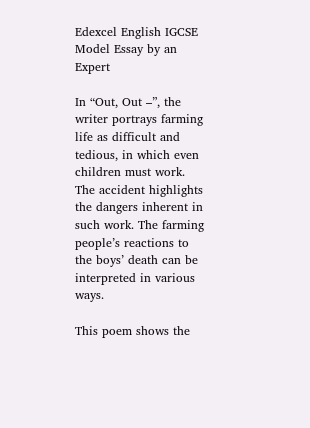Edexcel English IGCSE Model Essay by an Expert

In “Out, Out –”, the writer portrays farming life as difficult and tedious, in which even children must work. The accident highlights the dangers inherent in such work. The farming people’s reactions to the boys’ death can be interpreted in various ways.

This poem shows the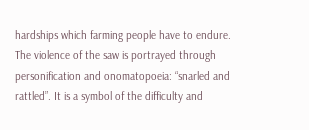hardships which farming people have to endure. The violence of the saw is portrayed through personification and onomatopoeia: “snarled and rattled”. It is a symbol of the difficulty and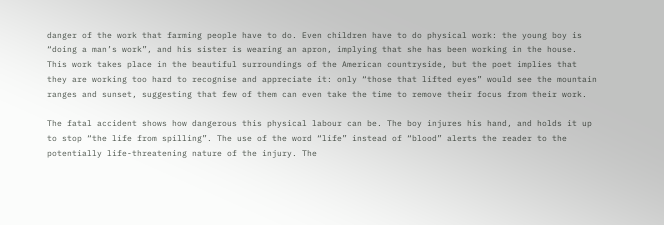danger of the work that farming people have to do. Even children have to do physical work: the young boy is “doing a man’s work”, and his sister is wearing an apron, implying that she has been working in the house. This work takes place in the beautiful surroundings of the American countryside, but the poet implies that they are working too hard to recognise and appreciate it: only “those that lifted eyes” would see the mountain ranges and sunset, suggesting that few of them can even take the time to remove their focus from their work.

The fatal accident shows how dangerous this physical labour can be. The boy injures his hand, and holds it up to stop “the life from spilling”. The use of the word “life” instead of “blood” alerts the reader to the potentially life-threatening nature of the injury. The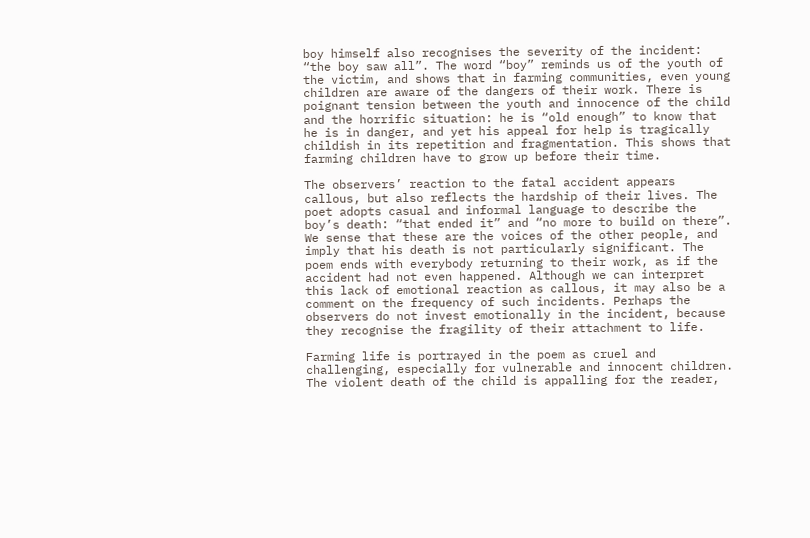boy himself also recognises the severity of the incident: “the boy saw all”. The word “boy” reminds us of the youth of the victim, and shows that in farming communities, even young children are aware of the dangers of their work. There is poignant tension between the youth and innocence of the child and the horrific situation: he is “old enough” to know that he is in danger, and yet his appeal for help is tragically childish in its repetition and fragmentation. This shows that farming children have to grow up before their time.

The observers’ reaction to the fatal accident appears callous, but also reflects the hardship of their lives. The poet adopts casual and informal language to describe the boy’s death: “that ended it” and “no more to build on there”. We sense that these are the voices of the other people, and imply that his death is not particularly significant. The poem ends with everybody returning to their work, as if the accident had not even happened. Although we can interpret this lack of emotional reaction as callous, it may also be a comment on the frequency of such incidents. Perhaps the observers do not invest emotionally in the incident, because they recognise the fragility of their attachment to life.

Farming life is portrayed in the poem as cruel and challenging, especially for vulnerable and innocent children. The violent death of the child is appalling for the reader,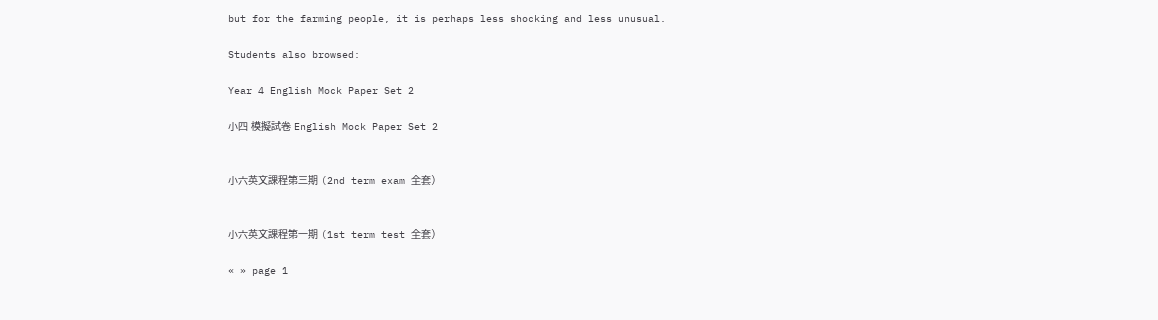but for the farming people, it is perhaps less shocking and less unusual.

Students also browsed:

Year 4 English Mock Paper Set 2

小四 模擬試卷 English Mock Paper Set 2


小六英文課程第三期 (2nd term exam 全套)


小六英文課程第一期 (1st term test 全套)

« » page 1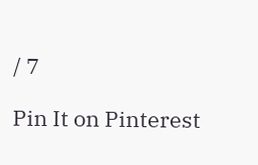/ 7

Pin It on Pinterest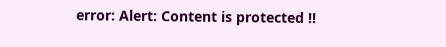error: Alert: Content is protected !!